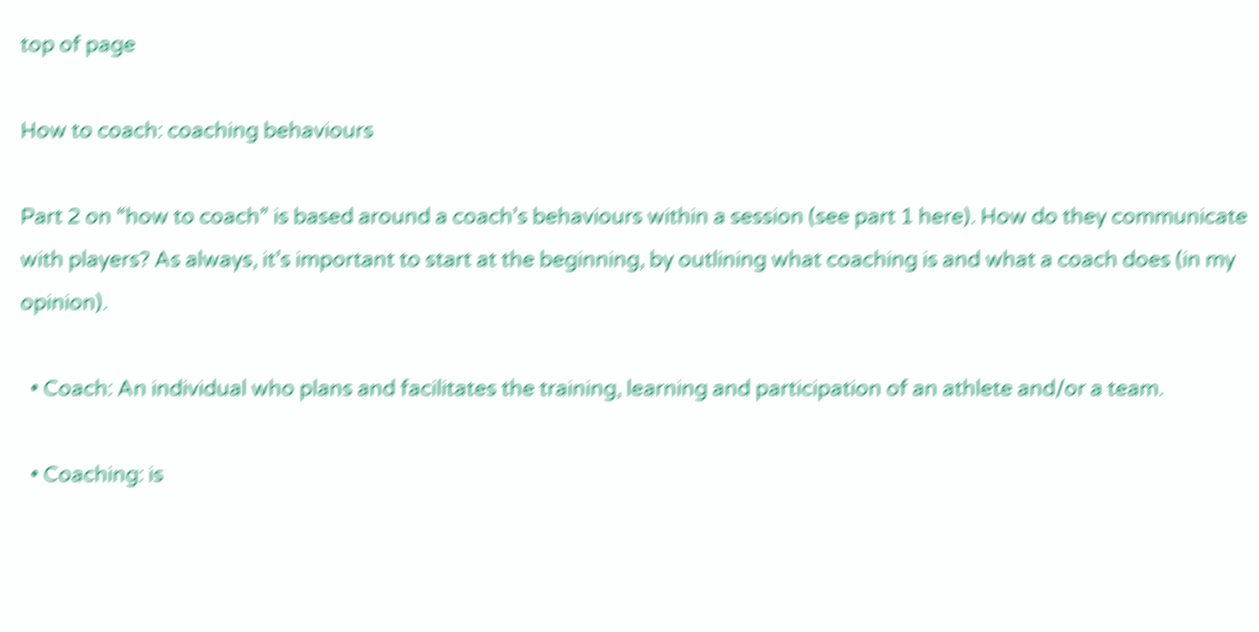top of page

How to coach: coaching behaviours

Part 2 on “how to coach” is based around a coach’s behaviours within a session (see part 1 here). How do they communicate with players? As always, it’s important to start at the beginning, by outlining what coaching is and what a coach does (in my opinion).

  • Coach: An individual who plans and facilitates the training, learning and participation of an athlete and/or a team.

  • Coaching: is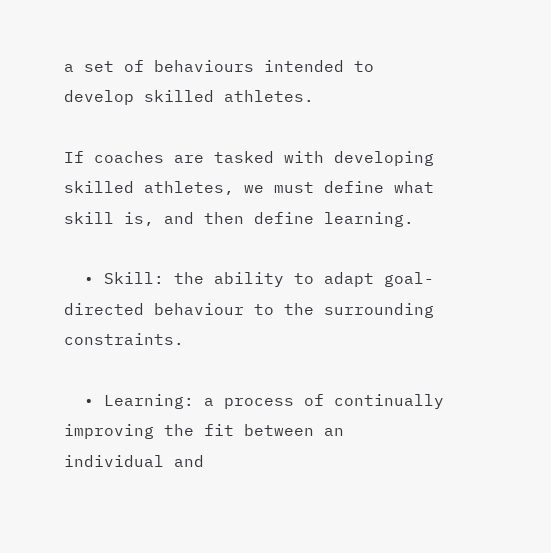a set of behaviours intended to develop skilled athletes.

If coaches are tasked with developing skilled athletes, we must define what skill is, and then define learning.

  • Skill: the ability to adapt goal-directed behaviour to the surrounding constraints.

  • Learning: a process of continually improving the fit between an individual and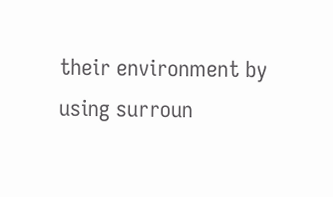their environment by using surroun